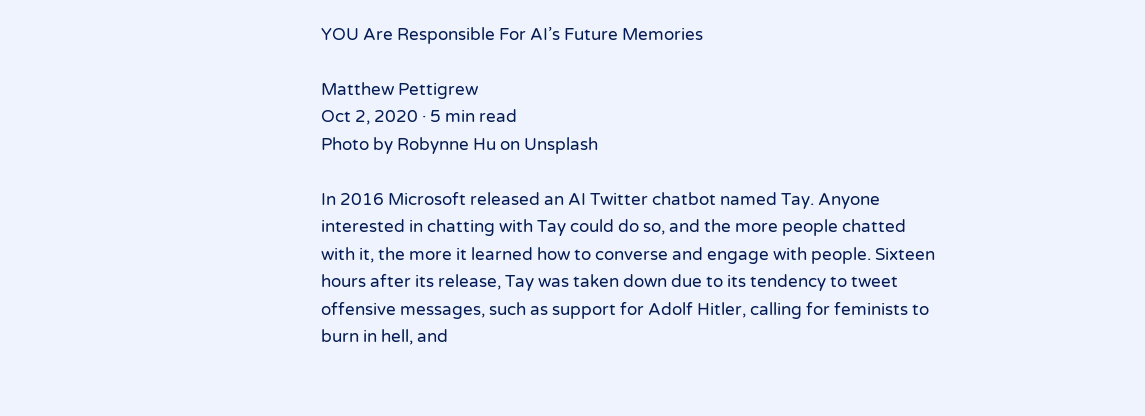YOU Are Responsible For AI’s Future Memories

Matthew Pettigrew
Oct 2, 2020 · 5 min read
Photo by Robynne Hu on Unsplash

In 2016 Microsoft released an AI Twitter chatbot named Tay. Anyone interested in chatting with Tay could do so, and the more people chatted with it, the more it learned how to converse and engage with people. Sixteen hours after its release, Tay was taken down due to its tendency to tweet offensive messages, such as support for Adolf Hitler, calling for feminists to burn in hell, and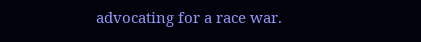advocating for a race war.